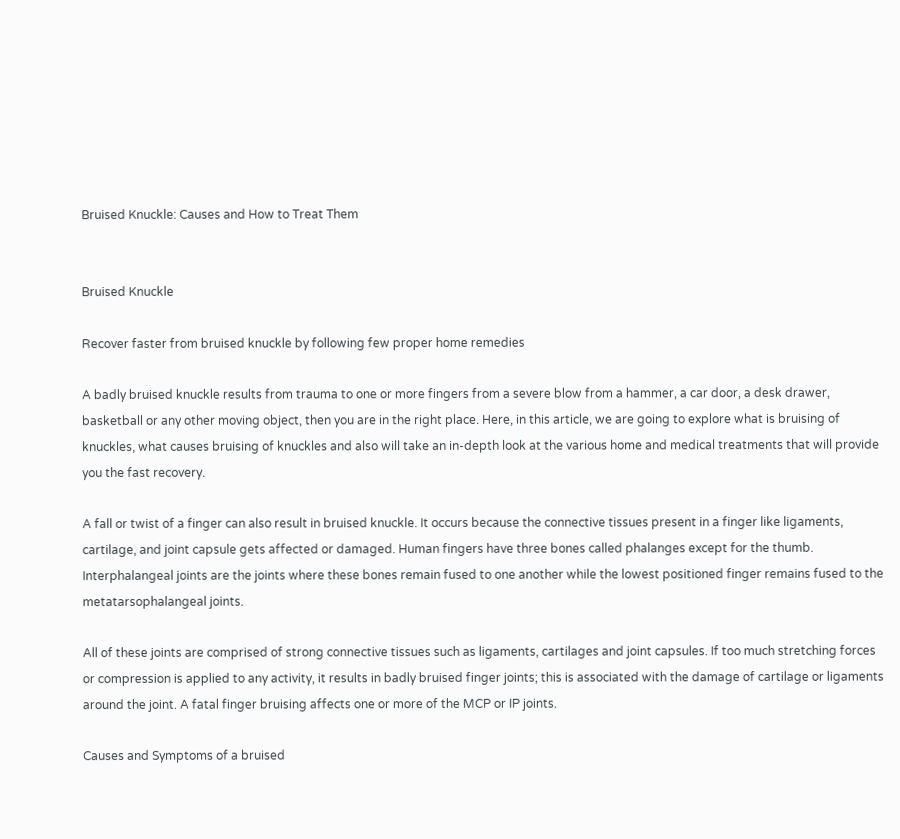Bruised Knuckle: Causes and How to Treat Them


Bruised Knuckle

Recover faster from bruised knuckle by following few proper home remedies

A badly bruised knuckle results from trauma to one or more fingers from a severe blow from a hammer, a car door, a desk drawer, basketball or any other moving object, then you are in the right place. Here, in this article, we are going to explore what is bruising of knuckles, what causes bruising of knuckles and also will take an in-depth look at the various home and medical treatments that will provide you the fast recovery.

A fall or twist of a finger can also result in bruised knuckle. It occurs because the connective tissues present in a finger like ligaments, cartilage, and joint capsule gets affected or damaged. Human fingers have three bones called phalanges except for the thumb. Interphalangeal joints are the joints where these bones remain fused to one another while the lowest positioned finger remains fused to the metatarsophalangeal joints.

All of these joints are comprised of strong connective tissues such as ligaments, cartilages and joint capsules. If too much stretching forces or compression is applied to any activity, it results in badly bruised finger joints; this is associated with the damage of cartilage or ligaments around the joint. A fatal finger bruising affects one or more of the MCP or IP joints.

Causes and Symptoms of a bruised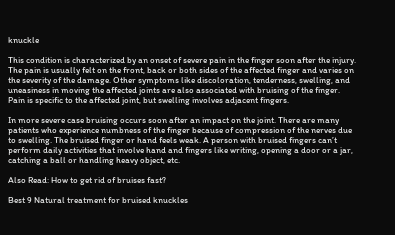knuckle

This condition is characterized by an onset of severe pain in the finger soon after the injury. The pain is usually felt on the front, back or both sides of the affected finger and varies on the severity of the damage. Other symptoms like discoloration, tenderness, swelling, and uneasiness in moving the affected joints are also associated with bruising of the finger. Pain is specific to the affected joint, but swelling involves adjacent fingers.

In more severe case bruising occurs soon after an impact on the joint. There are many patients who experience numbness of the finger because of compression of the nerves due to swelling. The bruised finger or hand feels weak. A person with bruised fingers can’t perform daily activities that involve hand and fingers like writing, opening a door or a jar, catching a ball or handling heavy object, etc.

Also Read: How to get rid of bruises fast?

Best 9 Natural treatment for bruised knuckles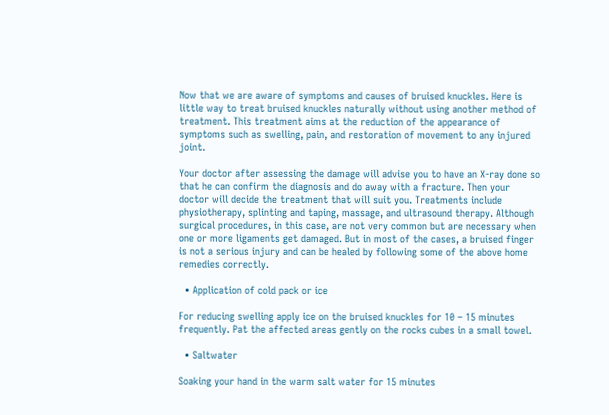Now that we are aware of symptoms and causes of bruised knuckles. Here is little way to treat bruised knuckles naturally without using another method of treatment. This treatment aims at the reduction of the appearance of symptoms such as swelling, pain, and restoration of movement to any injured joint.

Your doctor after assessing the damage will advise you to have an X-ray done so that he can confirm the diagnosis and do away with a fracture. Then your doctor will decide the treatment that will suit you. Treatments include physiotherapy, splinting and taping, massage, and ultrasound therapy. Although surgical procedures, in this case, are not very common but are necessary when one or more ligaments get damaged. But in most of the cases, a bruised finger is not a serious injury and can be healed by following some of the above home remedies correctly.

  • Application of cold pack or ice

For reducing swelling apply ice on the bruised knuckles for 10 – 15 minutes frequently. Pat the affected areas gently on the rocks cubes in a small towel.

  • Saltwater

Soaking your hand in the warm salt water for 15 minutes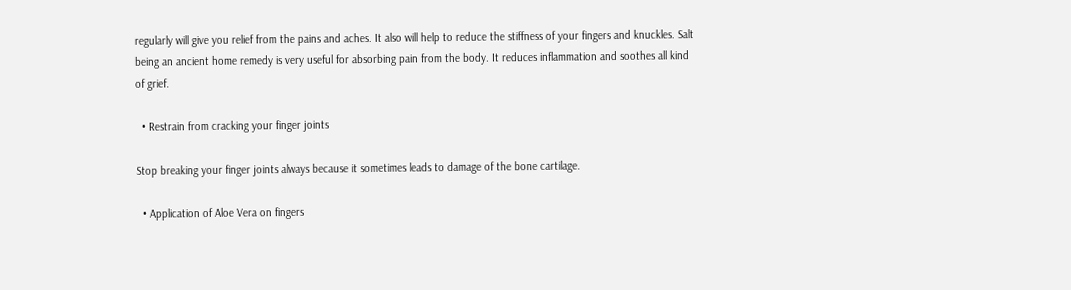regularly will give you relief from the pains and aches. It also will help to reduce the stiffness of your fingers and knuckles. Salt being an ancient home remedy is very useful for absorbing pain from the body. It reduces inflammation and soothes all kind of grief.

  • Restrain from cracking your finger joints

Stop breaking your finger joints always because it sometimes leads to damage of the bone cartilage.

  • Application of Aloe Vera on fingers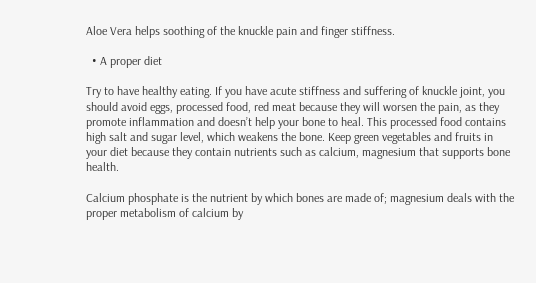Aloe Vera helps soothing of the knuckle pain and finger stiffness.

  • A proper diet

Try to have healthy eating. If you have acute stiffness and suffering of knuckle joint, you should avoid eggs, processed food, red meat because they will worsen the pain, as they promote inflammation and doesn’t help your bone to heal. This processed food contains high salt and sugar level, which weakens the bone. Keep green vegetables and fruits in your diet because they contain nutrients such as calcium, magnesium that supports bone health.

Calcium phosphate is the nutrient by which bones are made of; magnesium deals with the proper metabolism of calcium by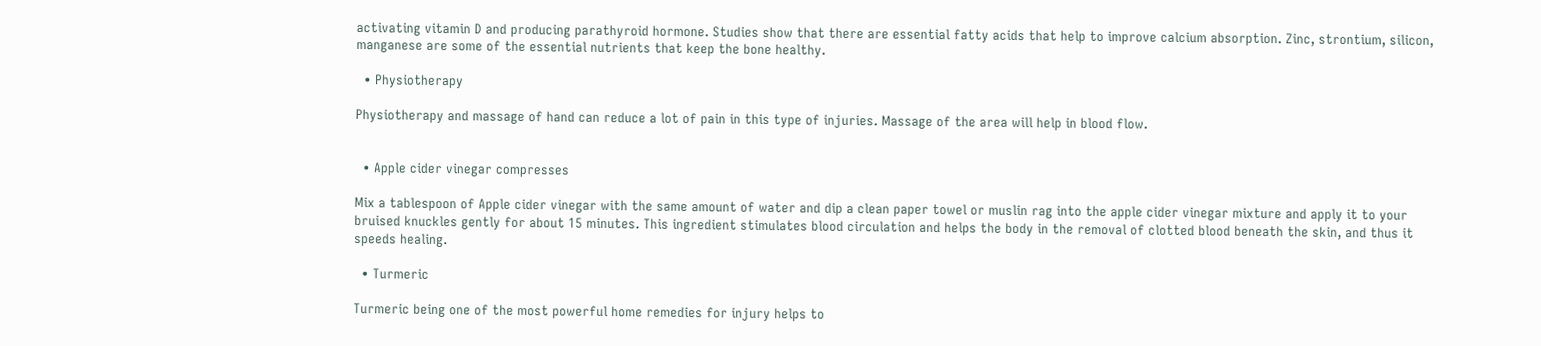activating vitamin D and producing parathyroid hormone. Studies show that there are essential fatty acids that help to improve calcium absorption. Zinc, strontium, silicon, manganese are some of the essential nutrients that keep the bone healthy.

  • Physiotherapy

Physiotherapy and massage of hand can reduce a lot of pain in this type of injuries. Massage of the area will help in blood flow.


  • Apple cider vinegar compresses

Mix a tablespoon of Apple cider vinegar with the same amount of water and dip a clean paper towel or muslin rag into the apple cider vinegar mixture and apply it to your bruised knuckles gently for about 15 minutes. This ingredient stimulates blood circulation and helps the body in the removal of clotted blood beneath the skin, and thus it speeds healing.

  • Turmeric

Turmeric being one of the most powerful home remedies for injury helps to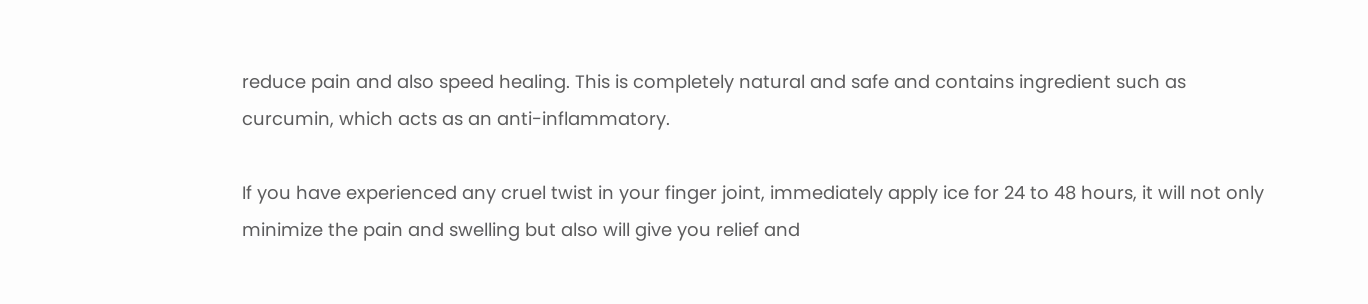reduce pain and also speed healing. This is completely natural and safe and contains ingredient such as curcumin, which acts as an anti-inflammatory.

If you have experienced any cruel twist in your finger joint, immediately apply ice for 24 to 48 hours, it will not only minimize the pain and swelling but also will give you relief and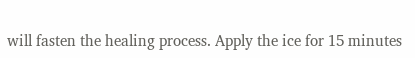will fasten the healing process. Apply the ice for 15 minutes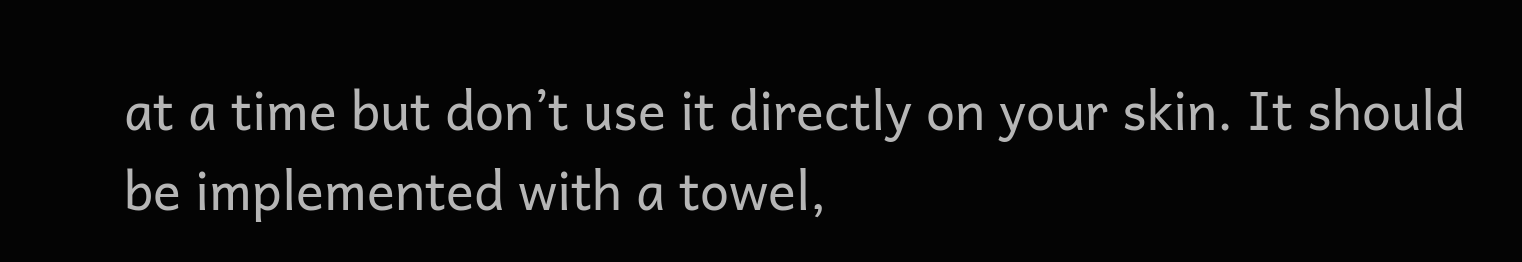at a time but don’t use it directly on your skin. It should be implemented with a towel,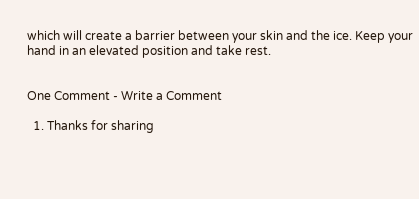which will create a barrier between your skin and the ice. Keep your hand in an elevated position and take rest.


One Comment - Write a Comment

  1. Thanks for sharing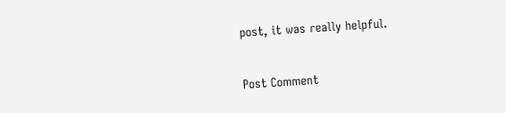post, it was really helpful.


Post Comment